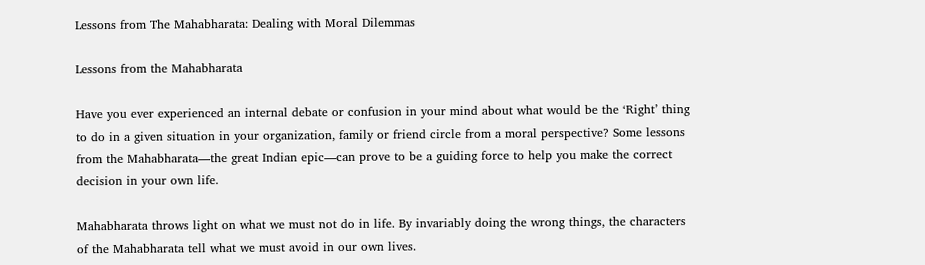Lessons from The Mahabharata: Dealing with Moral Dilemmas

Lessons from the Mahabharata

Have you ever experienced an internal debate or confusion in your mind about what would be the ‘Right’ thing to do in a given situation in your organization, family or friend circle from a moral perspective? Some lessons from the Mahabharata—the great Indian epic—can prove to be a guiding force to help you make the correct decision in your own life.

Mahabharata throws light on what we must not do in life. By invariably doing the wrong things, the characters of the Mahabharata tell what we must avoid in our own lives.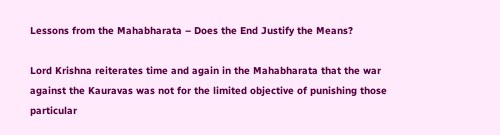Lessons from the Mahabharata – Does the End Justify the Means?

Lord Krishna reiterates time and again in the Mahabharata that the war against the Kauravas was not for the limited objective of punishing those particular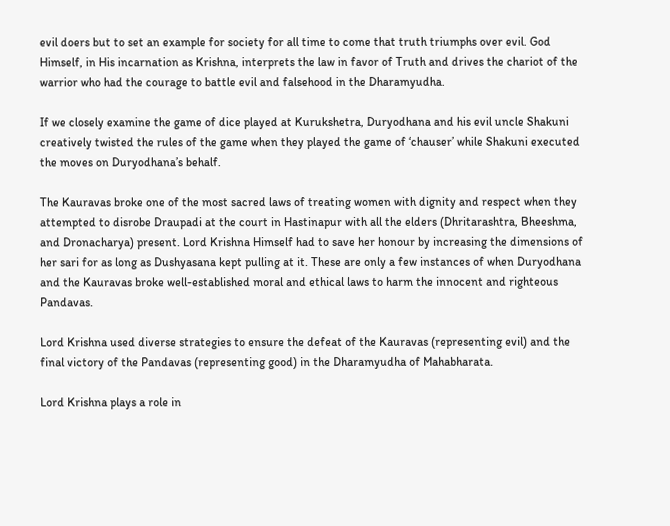evil doers but to set an example for society for all time to come that truth triumphs over evil. God Himself, in His incarnation as Krishna, interprets the law in favor of Truth and drives the chariot of the warrior who had the courage to battle evil and falsehood in the Dharamyudha.

If we closely examine the game of dice played at Kurukshetra, Duryodhana and his evil uncle Shakuni creatively twisted the rules of the game when they played the game of ‘chauser’ while Shakuni executed the moves on Duryodhana’s behalf.

The Kauravas broke one of the most sacred laws of treating women with dignity and respect when they attempted to disrobe Draupadi at the court in Hastinapur with all the elders (Dhritarashtra, Bheeshma, and Dronacharya) present. Lord Krishna Himself had to save her honour by increasing the dimensions of her sari for as long as Dushyasana kept pulling at it. These are only a few instances of when Duryodhana and the Kauravas broke well-established moral and ethical laws to harm the innocent and righteous Pandavas.

Lord Krishna used diverse strategies to ensure the defeat of the Kauravas (representing evil) and the final victory of the Pandavas (representing good) in the Dharamyudha of Mahabharata.

Lord Krishna plays a role in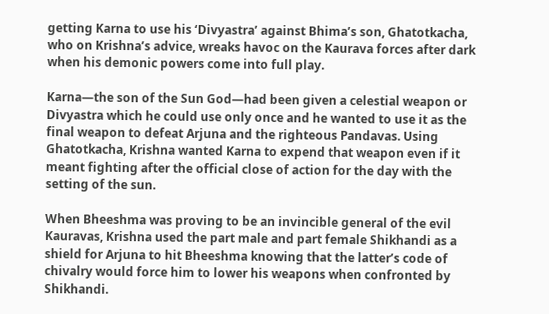getting Karna to use his ‘Divyastra’ against Bhima’s son, Ghatotkacha, who on Krishna’s advice, wreaks havoc on the Kaurava forces after dark when his demonic powers come into full play.

Karna—the son of the Sun God—had been given a celestial weapon or Divyastra which he could use only once and he wanted to use it as the final weapon to defeat Arjuna and the righteous Pandavas. Using Ghatotkacha, Krishna wanted Karna to expend that weapon even if it meant fighting after the official close of action for the day with the setting of the sun.

When Bheeshma was proving to be an invincible general of the evil Kauravas, Krishna used the part male and part female Shikhandi as a shield for Arjuna to hit Bheeshma knowing that the latter’s code of chivalry would force him to lower his weapons when confronted by Shikhandi.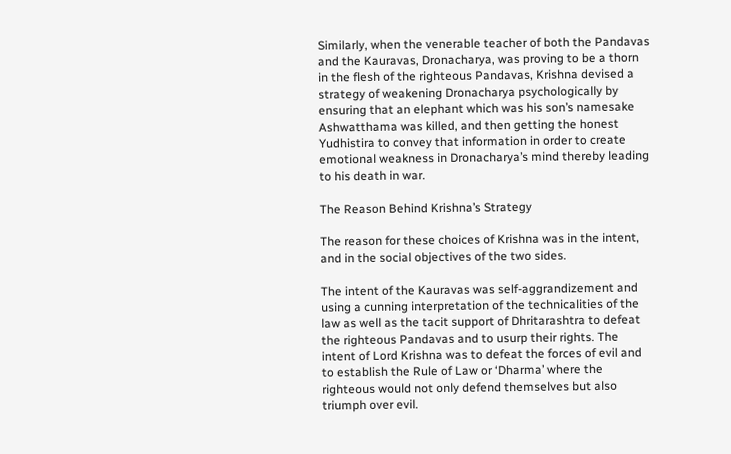Similarly, when the venerable teacher of both the Pandavas and the Kauravas, Dronacharya, was proving to be a thorn in the flesh of the righteous Pandavas, Krishna devised a strategy of weakening Dronacharya psychologically by ensuring that an elephant which was his son’s namesake Ashwatthama was killed, and then getting the honest Yudhistira to convey that information in order to create emotional weakness in Dronacharya’s mind thereby leading to his death in war.

The Reason Behind Krishna’s Strategy

The reason for these choices of Krishna was in the intent, and in the social objectives of the two sides.

The intent of the Kauravas was self-aggrandizement and using a cunning interpretation of the technicalities of the law as well as the tacit support of Dhritarashtra to defeat the righteous Pandavas and to usurp their rights. The intent of Lord Krishna was to defeat the forces of evil and to establish the Rule of Law or ‘Dharma’ where the righteous would not only defend themselves but also triumph over evil.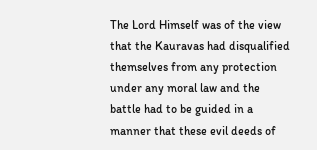The Lord Himself was of the view that the Kauravas had disqualified themselves from any protection under any moral law and the battle had to be guided in a manner that these evil deeds of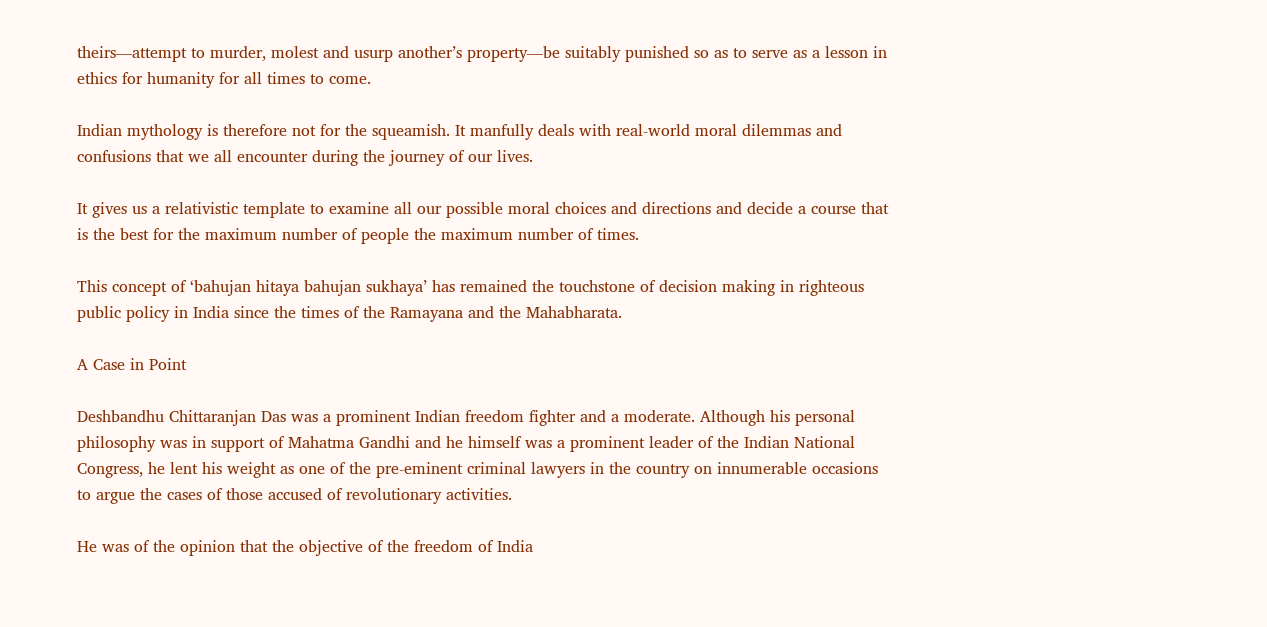theirs—attempt to murder, molest and usurp another’s property—be suitably punished so as to serve as a lesson in ethics for humanity for all times to come.

Indian mythology is therefore not for the squeamish. It manfully deals with real-world moral dilemmas and confusions that we all encounter during the journey of our lives.

It gives us a relativistic template to examine all our possible moral choices and directions and decide a course that is the best for the maximum number of people the maximum number of times.

This concept of ‘bahujan hitaya bahujan sukhaya’ has remained the touchstone of decision making in righteous public policy in India since the times of the Ramayana and the Mahabharata.

A Case in Point

Deshbandhu Chittaranjan Das was a prominent Indian freedom fighter and a moderate. Although his personal philosophy was in support of Mahatma Gandhi and he himself was a prominent leader of the Indian National Congress, he lent his weight as one of the pre-eminent criminal lawyers in the country on innumerable occasions to argue the cases of those accused of revolutionary activities.

He was of the opinion that the objective of the freedom of India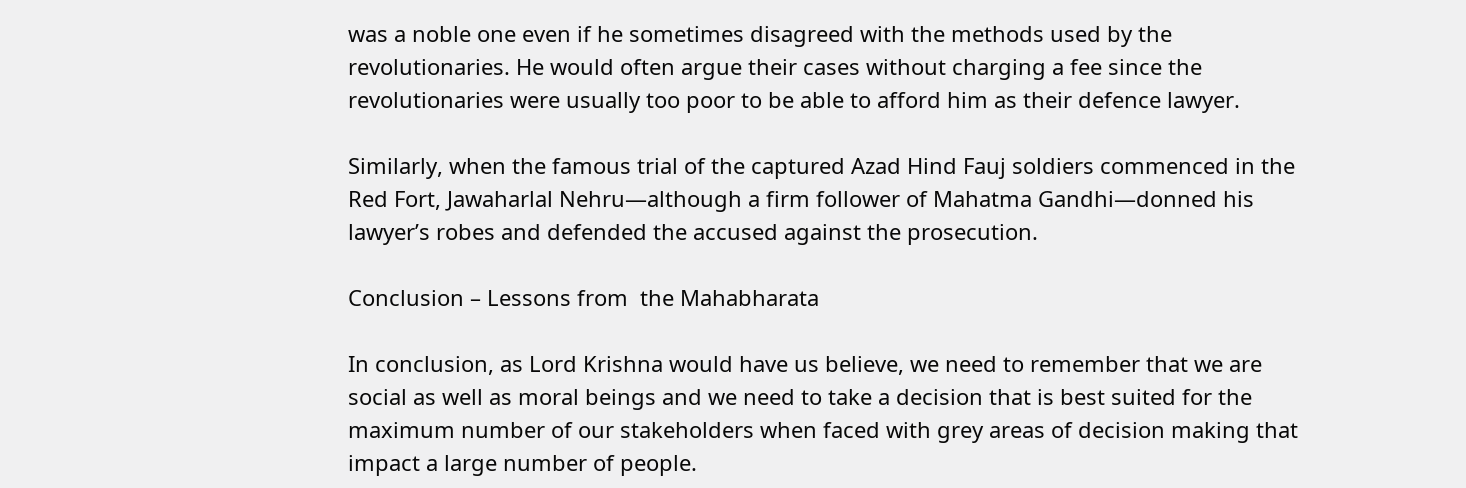was a noble one even if he sometimes disagreed with the methods used by the revolutionaries. He would often argue their cases without charging a fee since the revolutionaries were usually too poor to be able to afford him as their defence lawyer.

Similarly, when the famous trial of the captured Azad Hind Fauj soldiers commenced in the Red Fort, Jawaharlal Nehru—although a firm follower of Mahatma Gandhi—donned his lawyer’s robes and defended the accused against the prosecution.

Conclusion – Lessons from  the Mahabharata

In conclusion, as Lord Krishna would have us believe, we need to remember that we are social as well as moral beings and we need to take a decision that is best suited for the maximum number of our stakeholders when faced with grey areas of decision making that impact a large number of people.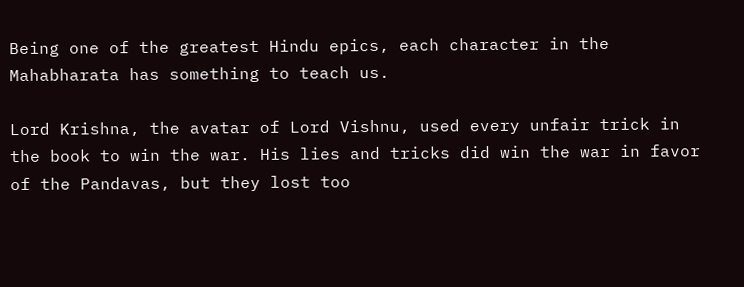Being one of the greatest Hindu epics, each character in the Mahabharata has something to teach us.

Lord Krishna, the avatar of Lord Vishnu, used every unfair trick in the book to win the war. His lies and tricks did win the war in favor of the Pandavas, but they lost too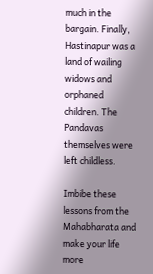much in the bargain. Finally, Hastinapur was a land of wailing widows and orphaned children. The Pandavas themselves were left childless.

Imbibe these lessons from the Mahabharata and make your life more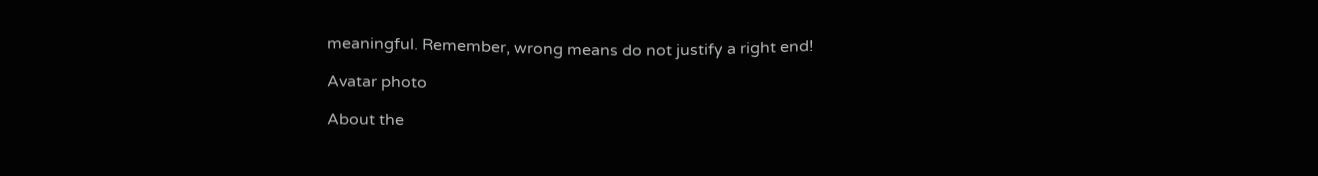meaningful. Remember, wrong means do not justify a right end!

Avatar photo

About the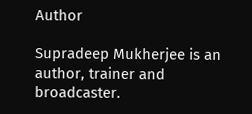Author

Supradeep Mukherjee is an author, trainer and broadcaster.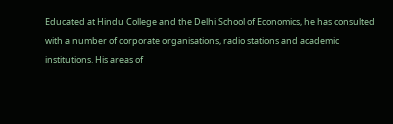Educated at Hindu College and the Delhi School of Economics, he has consulted with a number of corporate organisations, radio stations and academic institutions. His areas of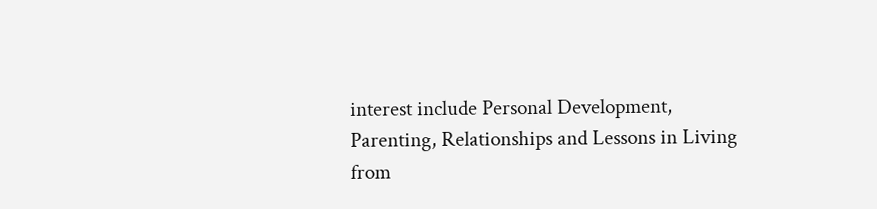interest include Personal Development, Parenting, Relationships and Lessons in Living from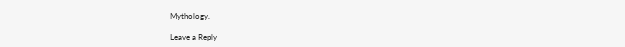Mythology.

Leave a Reply